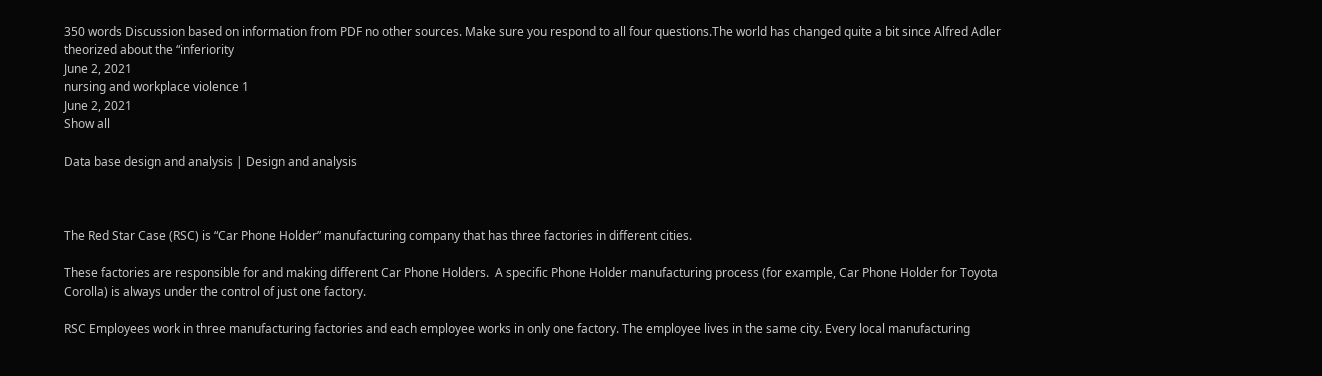350 words Discussion based on information from PDF no other sources. Make sure you respond to all four questions.The world has changed quite a bit since Alfred Adler theorized about the “inferiority
June 2, 2021
nursing and workplace violence 1
June 2, 2021
Show all

Data base design and analysis | Design and analysis



The Red Star Case (RSC) is “Car Phone Holder” manufacturing company that has three factories in different cities.

These factories are responsible for and making different Car Phone Holders.  A specific Phone Holder manufacturing process (for example, Car Phone Holder for Toyota Corolla) is always under the control of just one factory.

RSC Employees work in three manufacturing factories and each employee works in only one factory. The employee lives in the same city. Every local manufacturing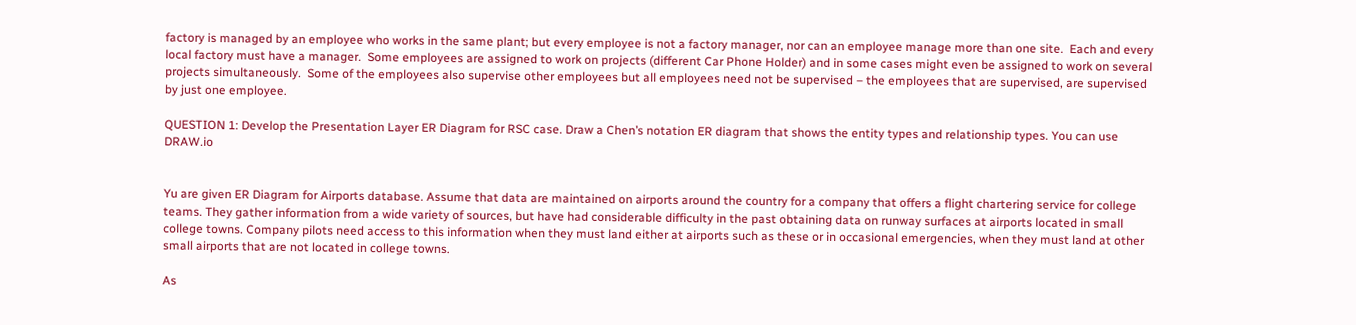factory is managed by an employee who works in the same plant; but every employee is not a factory manager, nor can an employee manage more than one site.  Each and every local factory must have a manager.  Some employees are assigned to work on projects (different Car Phone Holder) and in some cases might even be assigned to work on several projects simultaneously.  Some of the employees also supervise other employees but all employees need not be supervised – the employees that are supervised, are supervised by just one employee.

QUESTION 1: Develop the Presentation Layer ER Diagram for RSC case. Draw a Chen’s notation ER diagram that shows the entity types and relationship types. You can use DRAW.io


Yu are given ER Diagram for Airports database. Assume that data are maintained on airports around the country for a company that offers a flight chartering service for college teams. They gather information from a wide variety of sources, but have had considerable difficulty in the past obtaining data on runway surfaces at airports located in small college towns. Company pilots need access to this information when they must land either at airports such as these or in occasional emergencies, when they must land at other small airports that are not located in college towns.

As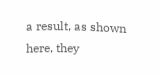a result, as shown here, they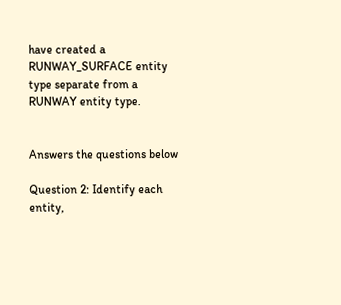have created a RUNWAY_SURFACE entity type separate from a RUNWAY entity type.


Answers the questions below

Question 2: Identify each entity,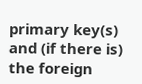primary key(s) and (if there is) the foreign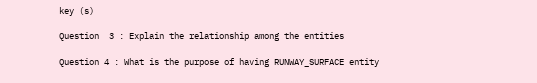key (s)

Question  3 : Explain the relationship among the entities

Question 4 : What is the purpose of having RUNWAY_SURFACE entity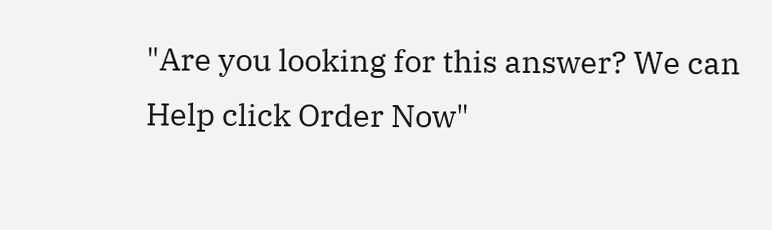"Are you looking for this answer? We can Help click Order Now"